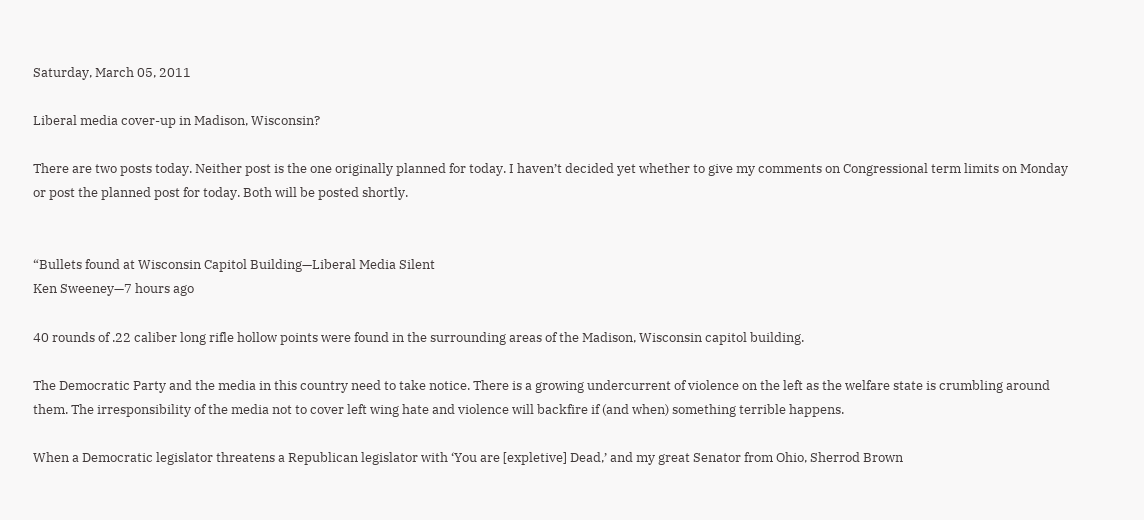Saturday, March 05, 2011

Liberal media cover-up in Madison, Wisconsin?

There are two posts today. Neither post is the one originally planned for today. I haven’t decided yet whether to give my comments on Congressional term limits on Monday or post the planned post for today. Both will be posted shortly.


“Bullets found at Wisconsin Capitol Building—Liberal Media Silent
Ken Sweeney—7 hours ago

40 rounds of .22 caliber long rifle hollow points were found in the surrounding areas of the Madison, Wisconsin capitol building.

The Democratic Party and the media in this country need to take notice. There is a growing undercurrent of violence on the left as the welfare state is crumbling around them. The irresponsibility of the media not to cover left wing hate and violence will backfire if (and when) something terrible happens.

When a Democratic legislator threatens a Republican legislator with ‘You are [expletive] Dead,’ and my great Senator from Ohio, Sherrod Brown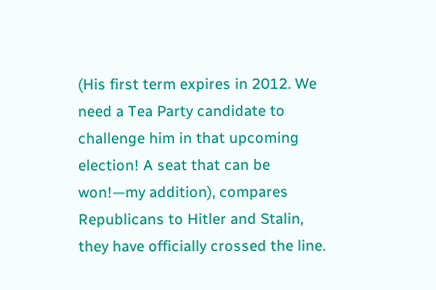(His first term expires in 2012. We need a Tea Party candidate to challenge him in that upcoming election! A seat that can be won!—my addition), compares Republicans to Hitler and Stalin, they have officially crossed the line.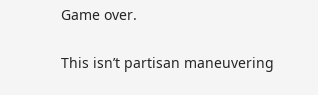Game over.

This isn’t partisan maneuvering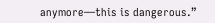anymore—this is dangerous.”